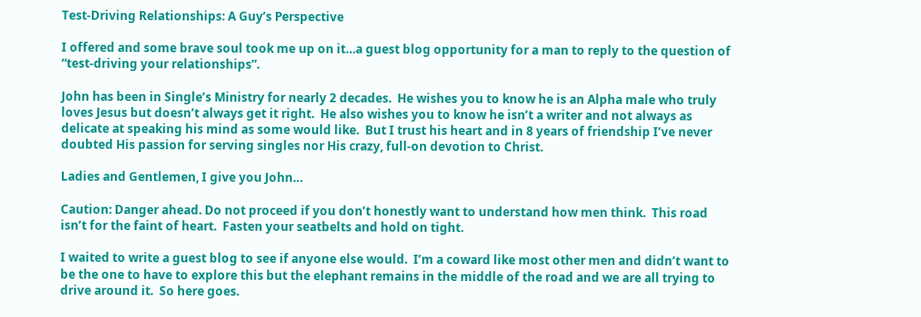Test-Driving Relationships: A Guy’s Perspective

I offered and some brave soul took me up on it…a guest blog opportunity for a man to reply to the question of “test-driving your relationships”.

John has been in Single’s Ministry for nearly 2 decades.  He wishes you to know he is an Alpha male who truly loves Jesus but doesn’t always get it right.  He also wishes you to know he isn’t a writer and not always as delicate at speaking his mind as some would like.  But I trust his heart and in 8 years of friendship I’ve never doubted His passion for serving singles nor His crazy, full-on devotion to Christ.

Ladies and Gentlemen, I give you John…

Caution: Danger ahead. Do not proceed if you don’t honestly want to understand how men think.  This road isn’t for the faint of heart.  Fasten your seatbelts and hold on tight.

I waited to write a guest blog to see if anyone else would.  I’m a coward like most other men and didn’t want to be the one to have to explore this but the elephant remains in the middle of the road and we are all trying to drive around it.  So here goes.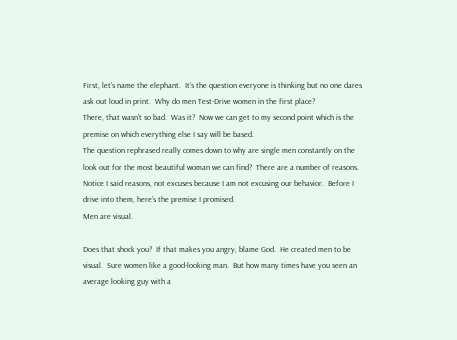First, let’s name the elephant.  It’s the question everyone is thinking but no one dares ask out loud in print.  Why do men Test-Drive women in the first place?
There, that wasn’t so bad.  Was it?  Now we can get to my second point which is the premise on which everything else I say will be based.
The question rephrased really comes down to why are single men constantly on the look out for the most beautiful woman we can find?  There are a number of reasons.  Notice I said reasons, not excuses because I am not excusing our behavior.  Before I drive into them, here’s the premise I promised.
Men are visual.

Does that shock you?  If that makes you angry, blame God.  He created men to be visual.  Sure women like a good-looking man.  But how many times have you seen an average looking guy with a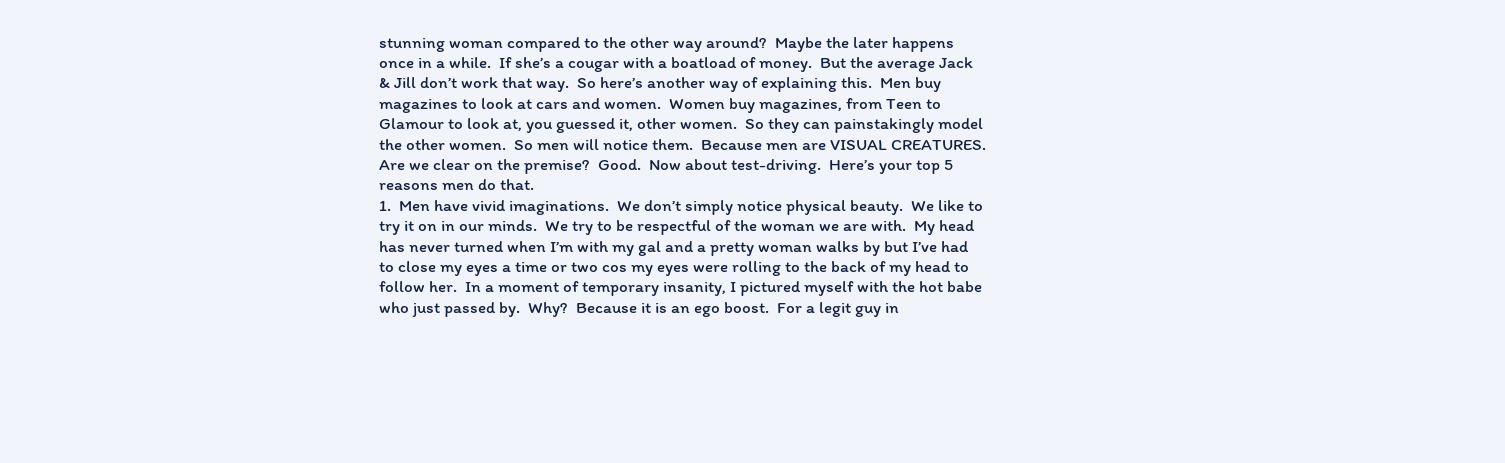stunning woman compared to the other way around?  Maybe the later happens once in a while.  If she’s a cougar with a boatload of money.  But the average Jack & Jill don’t work that way.  So here’s another way of explaining this.  Men buy magazines to look at cars and women.  Women buy magazines, from Teen to Glamour to look at, you guessed it, other women.  So they can painstakingly model the other women.  So men will notice them.  Because men are VISUAL CREATURES.
Are we clear on the premise?  Good.  Now about test-driving.  Here’s your top 5 reasons men do that.
1.  Men have vivid imaginations.  We don’t simply notice physical beauty.  We like to try it on in our minds.  We try to be respectful of the woman we are with.  My head has never turned when I’m with my gal and a pretty woman walks by but I’ve had to close my eyes a time or two cos my eyes were rolling to the back of my head to follow her.  In a moment of temporary insanity, I pictured myself with the hot babe who just passed by.  Why?  Because it is an ego boost.  For a legit guy in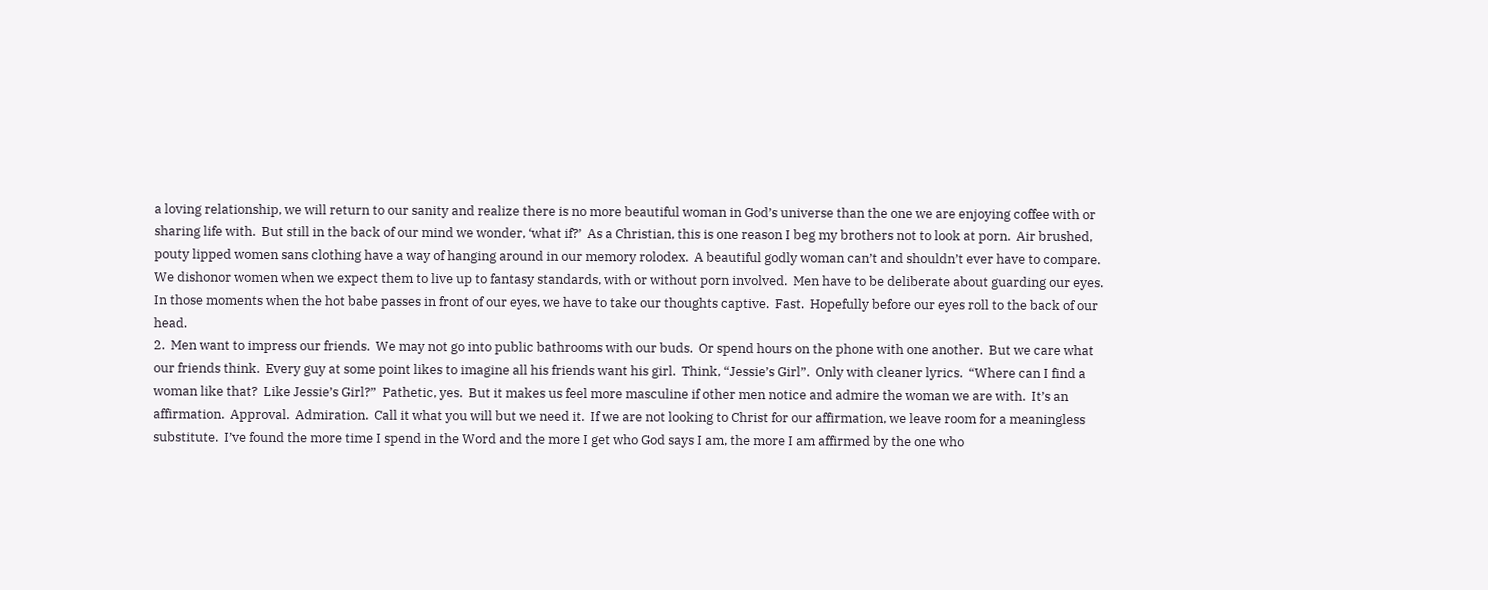a loving relationship, we will return to our sanity and realize there is no more beautiful woman in God’s universe than the one we are enjoying coffee with or sharing life with.  But still in the back of our mind we wonder, ‘what if?’  As a Christian, this is one reason I beg my brothers not to look at porn.  Air brushed, pouty lipped women sans clothing have a way of hanging around in our memory rolodex.  A beautiful godly woman can’t and shouldn’t ever have to compare.  We dishonor women when we expect them to live up to fantasy standards, with or without porn involved.  Men have to be deliberate about guarding our eyes.  In those moments when the hot babe passes in front of our eyes, we have to take our thoughts captive.  Fast.  Hopefully before our eyes roll to the back of our head.
2.  Men want to impress our friends.  We may not go into public bathrooms with our buds.  Or spend hours on the phone with one another.  But we care what our friends think.  Every guy at some point likes to imagine all his friends want his girl.  Think, “Jessie’s Girl”.  Only with cleaner lyrics.  “Where can I find a woman like that?  Like Jessie’s Girl?”  Pathetic, yes.  But it makes us feel more masculine if other men notice and admire the woman we are with.  It’s an affirmation.  Approval.  Admiration.  Call it what you will but we need it.  If we are not looking to Christ for our affirmation, we leave room for a meaningless substitute.  I’ve found the more time I spend in the Word and the more I get who God says I am, the more I am affirmed by the one who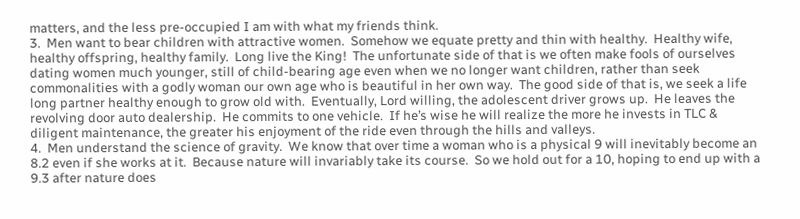matters, and the less pre-occupied I am with what my friends think.
3.  Men want to bear children with attractive women.  Somehow we equate pretty and thin with healthy.  Healthy wife, healthy offspring, healthy family.  Long live the King!  The unfortunate side of that is we often make fools of ourselves dating women much younger, still of child-bearing age even when we no longer want children, rather than seek commonalities with a godly woman our own age who is beautiful in her own way.  The good side of that is, we seek a life long partner healthy enough to grow old with.  Eventually, Lord willing, the adolescent driver grows up.  He leaves the revolving door auto dealership.  He commits to one vehicle.  If he’s wise he will realize the more he invests in TLC & diligent maintenance, the greater his enjoyment of the ride even through the hills and valleys.
4.  Men understand the science of gravity.  We know that over time a woman who is a physical 9 will inevitably become an 8.2 even if she works at it.  Because nature will invariably take its course.  So we hold out for a 10, hoping to end up with a 9.3 after nature does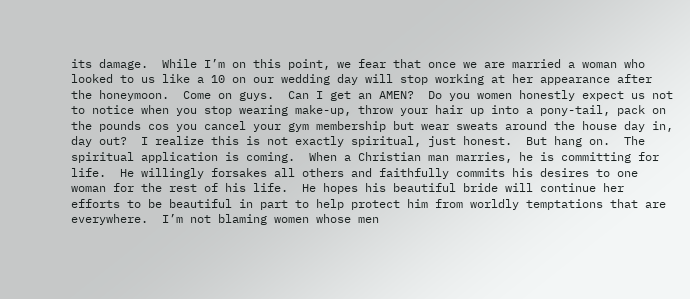its damage.  While I’m on this point, we fear that once we are married a woman who looked to us like a 10 on our wedding day will stop working at her appearance after the honeymoon.  Come on guys.  Can I get an AMEN?  Do you women honestly expect us not to notice when you stop wearing make-up, throw your hair up into a pony-tail, pack on the pounds cos you cancel your gym membership but wear sweats around the house day in, day out?  I realize this is not exactly spiritual, just honest.  But hang on.  The spiritual application is coming.  When a Christian man marries, he is committing for life.  He willingly forsakes all others and faithfully commits his desires to one woman for the rest of his life.  He hopes his beautiful bride will continue her efforts to be beautiful in part to help protect him from worldly temptations that are everywhere.  I’m not blaming women whose men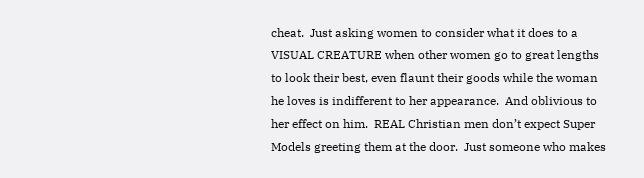cheat.  Just asking women to consider what it does to a VISUAL CREATURE when other women go to great lengths to look their best, even flaunt their goods while the woman he loves is indifferent to her appearance.  And oblivious to her effect on him.  REAL Christian men don’t expect Super Models greeting them at the door.  Just someone who makes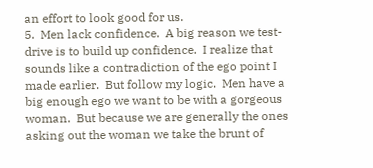an effort to look good for us.
5.  Men lack confidence.  A big reason we test-drive is to build up confidence.  I realize that sounds like a contradiction of the ego point I made earlier.  But follow my logic.  Men have a big enough ego we want to be with a gorgeous woman.  But because we are generally the ones asking out the woman we take the brunt of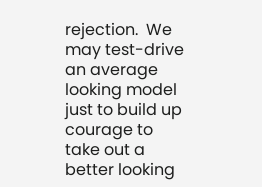rejection.  We may test-drive an average looking model just to build up courage to take out a better looking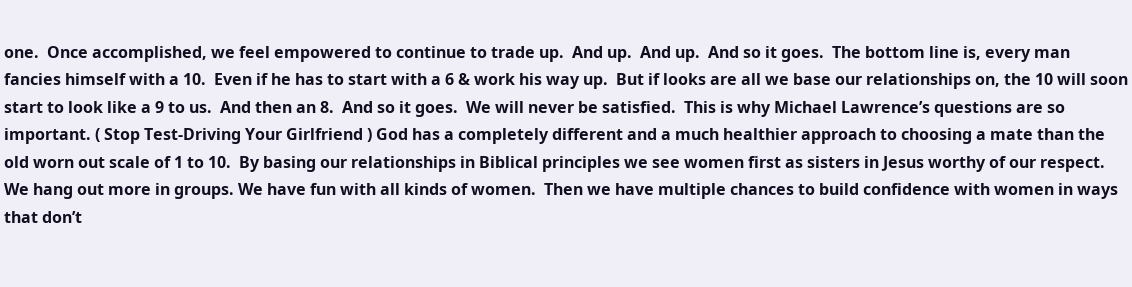one.  Once accomplished, we feel empowered to continue to trade up.  And up.  And up.  And so it goes.  The bottom line is, every man fancies himself with a 10.  Even if he has to start with a 6 & work his way up.  But if looks are all we base our relationships on, the 10 will soon start to look like a 9 to us.  And then an 8.  And so it goes.  We will never be satisfied.  This is why Michael Lawrence’s questions are so important. ( Stop Test-Driving Your Girlfriend ) God has a completely different and a much healthier approach to choosing a mate than the old worn out scale of 1 to 10.  By basing our relationships in Biblical principles we see women first as sisters in Jesus worthy of our respect.  We hang out more in groups. We have fun with all kinds of women.  Then we have multiple chances to build confidence with women in ways that don’t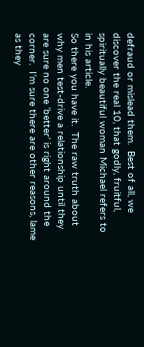defraud or mislead them.  Best of all, we discover the real 10, that godly, fruitful, spiritually beautiful woman Michael refers to in his article.
So there you have it.  The raw truth about why men test-drive a relationship until they are sure no one ‘better’ is right around the corner.  I’m sure there are other reasons, lame as they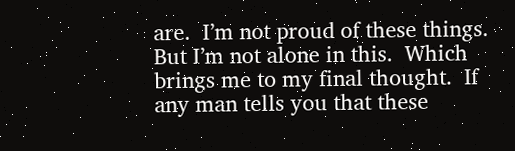are.  I’m not proud of these things.  But I’m not alone in this.  Which brings me to my final thought.  If any man tells you that these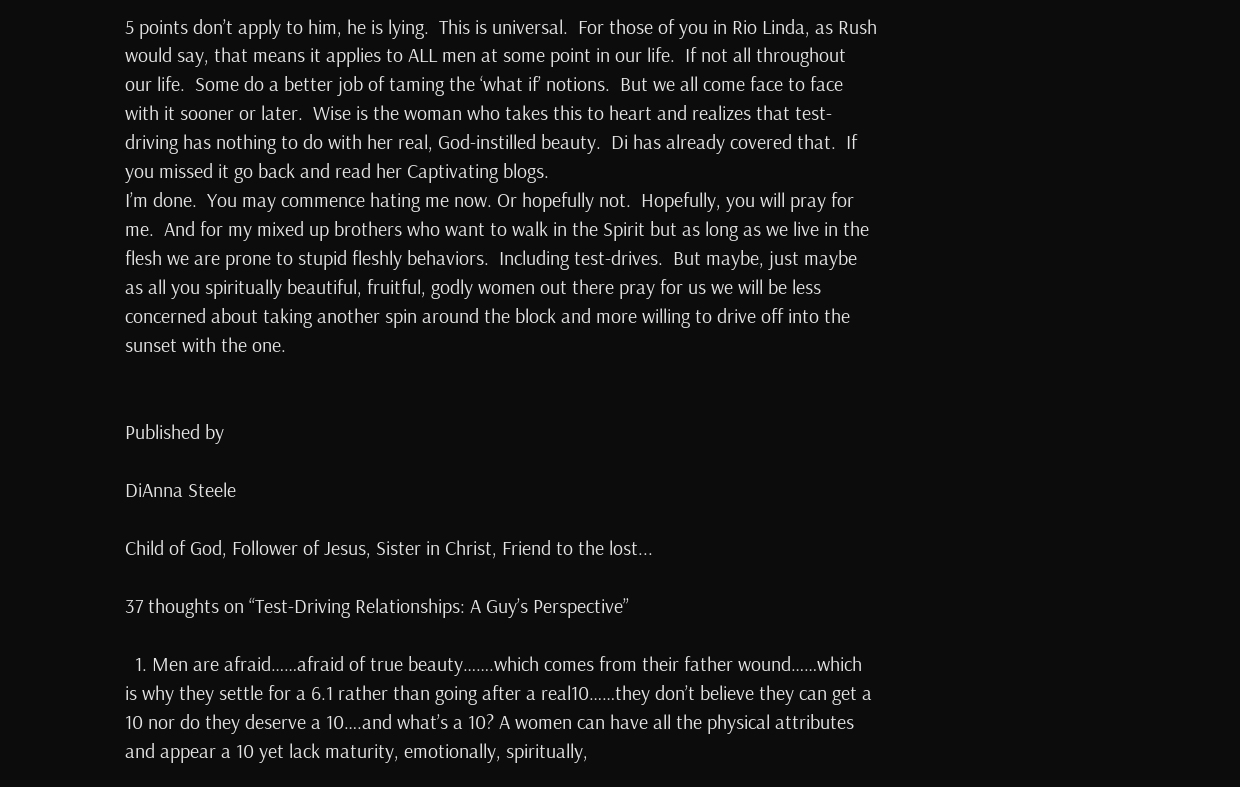5 points don’t apply to him, he is lying.  This is universal.  For those of you in Rio Linda, as Rush would say, that means it applies to ALL men at some point in our life.  If not all throughout our life.  Some do a better job of taming the ‘what if’ notions.  But we all come face to face with it sooner or later.  Wise is the woman who takes this to heart and realizes that test-driving has nothing to do with her real, God-instilled beauty.  Di has already covered that.  If you missed it go back and read her Captivating blogs.
I’m done.  You may commence hating me now. Or hopefully not.  Hopefully, you will pray for me.  And for my mixed up brothers who want to walk in the Spirit but as long as we live in the flesh we are prone to stupid fleshly behaviors.  Including test-drives.  But maybe, just maybe as all you spiritually beautiful, fruitful, godly women out there pray for us we will be less concerned about taking another spin around the block and more willing to drive off into the sunset with the one.


Published by

DiAnna Steele

Child of God, Follower of Jesus, Sister in Christ, Friend to the lost...

37 thoughts on “Test-Driving Relationships: A Guy’s Perspective”

  1. Men are afraid……afraid of true beauty…….which comes from their father wound……which is why they settle for a 6.1 rather than going after a real10……they don’t believe they can get a 10 nor do they deserve a 10….and what’s a 10? A women can have all the physical attributes and appear a 10 yet lack maturity, emotionally, spiritually,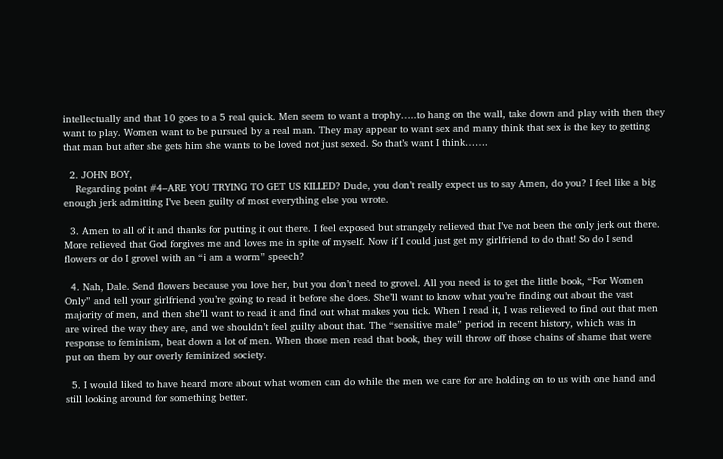intellectually and that 10 goes to a 5 real quick. Men seem to want a trophy…..to hang on the wall, take down and play with then they want to play. Women want to be pursued by a real man. They may appear to want sex and many think that sex is the key to getting that man but after she gets him she wants to be loved not just sexed. So that’s want I think…….

  2. JOHN BOY,
    Regarding point #4–ARE YOU TRYING TO GET US KILLED? Dude, you don’t really expect us to say Amen, do you? I feel like a big enough jerk admitting I’ve been guilty of most everything else you wrote.

  3. Amen to all of it and thanks for putting it out there. I feel exposed but strangely relieved that I’ve not been the only jerk out there. More relieved that God forgives me and loves me in spite of myself. Now if I could just get my girlfriend to do that! So do I send flowers or do I grovel with an “i am a worm” speech?

  4. Nah, Dale. Send flowers because you love her, but you don’t need to grovel. All you need is to get the little book, “For Women Only” and tell your girlfriend you’re going to read it before she does. She’ll want to know what you’re finding out about the vast majority of men, and then she’ll want to read it and find out what makes you tick. When I read it, I was relieved to find out that men are wired the way they are, and we shouldn’t feel guilty about that. The “sensitive male” period in recent history, which was in response to feminism, beat down a lot of men. When those men read that book, they will throw off those chains of shame that were put on them by our overly feminized society.

  5. I would liked to have heard more about what women can do while the men we care for are holding on to us with one hand and still looking around for something better.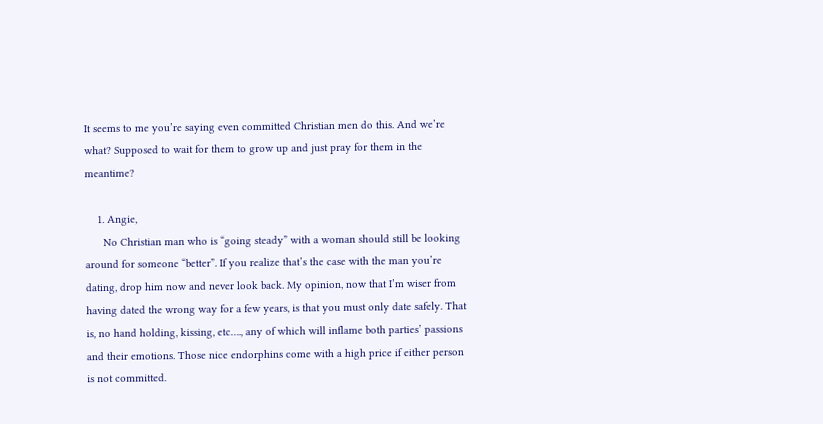It seems to me you’re saying even committed Christian men do this. And we’re what? Supposed to wait for them to grow up and just pray for them in the meantime?

    1. Angie,
      No Christian man who is “going steady” with a woman should still be looking around for someone “better”. If you realize that’s the case with the man you’re dating, drop him now and never look back. My opinion, now that I’m wiser from having dated the wrong way for a few years, is that you must only date safely. That is, no hand holding, kissing, etc…., any of which will inflame both parties’ passions and their emotions. Those nice endorphins come with a high price if either person is not committed.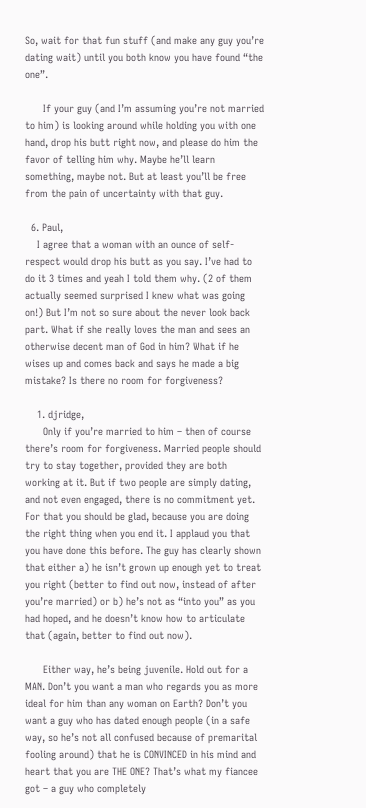So, wait for that fun stuff (and make any guy you’re dating wait) until you both know you have found “the one”.

      If your guy (and I’m assuming you’re not married to him) is looking around while holding you with one hand, drop his butt right now, and please do him the favor of telling him why. Maybe he’ll learn something, maybe not. But at least you’ll be free from the pain of uncertainty with that guy.

  6. Paul,
    I agree that a woman with an ounce of self-respect would drop his butt as you say. I’ve had to do it 3 times and yeah I told them why. (2 of them actually seemed surprised I knew what was going on!) But I’m not so sure about the never look back part. What if she really loves the man and sees an otherwise decent man of God in him? What if he wises up and comes back and says he made a big mistake? Is there no room for forgiveness?

    1. djridge,
      Only if you’re married to him – then of course there’s room for forgiveness. Married people should try to stay together, provided they are both working at it. But if two people are simply dating, and not even engaged, there is no commitment yet. For that you should be glad, because you are doing the right thing when you end it. I applaud you that you have done this before. The guy has clearly shown that either a) he isn’t grown up enough yet to treat you right (better to find out now, instead of after you’re married) or b) he’s not as “into you” as you had hoped, and he doesn’t know how to articulate that (again, better to find out now).

      Either way, he’s being juvenile. Hold out for a MAN. Don’t you want a man who regards you as more ideal for him than any woman on Earth? Don’t you want a guy who has dated enough people (in a safe way, so he’s not all confused because of premarital fooling around) that he is CONVINCED in his mind and heart that you are THE ONE? That’s what my fiancee got – a guy who completely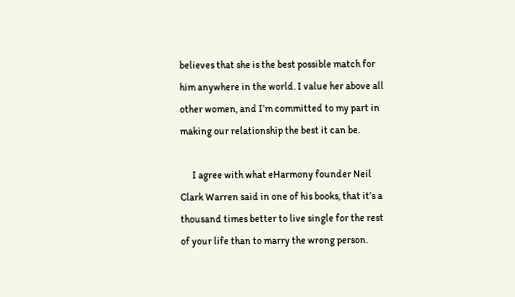believes that she is the best possible match for him anywhere in the world. I value her above all other women, and I’m committed to my part in making our relationship the best it can be.

      I agree with what eHarmony founder Neil Clark Warren said in one of his books, that it’s a thousand times better to live single for the rest of your life than to marry the wrong person.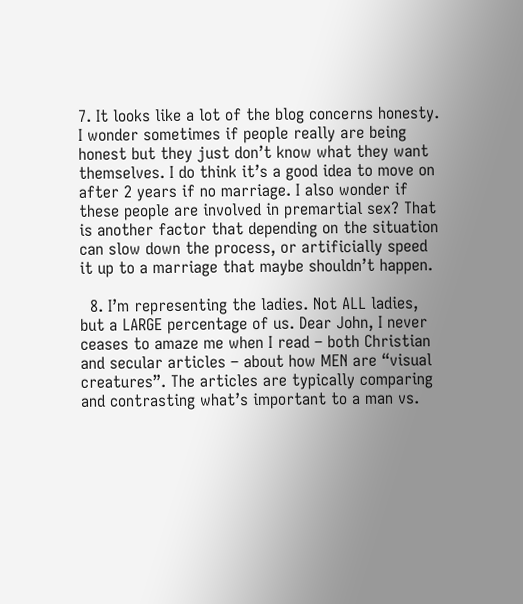7. It looks like a lot of the blog concerns honesty. I wonder sometimes if people really are being honest but they just don’t know what they want themselves. I do think it’s a good idea to move on after 2 years if no marriage. I also wonder if these people are involved in premartial sex? That is another factor that depending on the situation can slow down the process, or artificially speed it up to a marriage that maybe shouldn’t happen.

  8. I’m representing the ladies. Not ALL ladies, but a LARGE percentage of us. Dear John, I never ceases to amaze me when I read – both Christian and secular articles – about how MEN are “visual creatures”. The articles are typically comparing and contrasting what’s important to a man vs.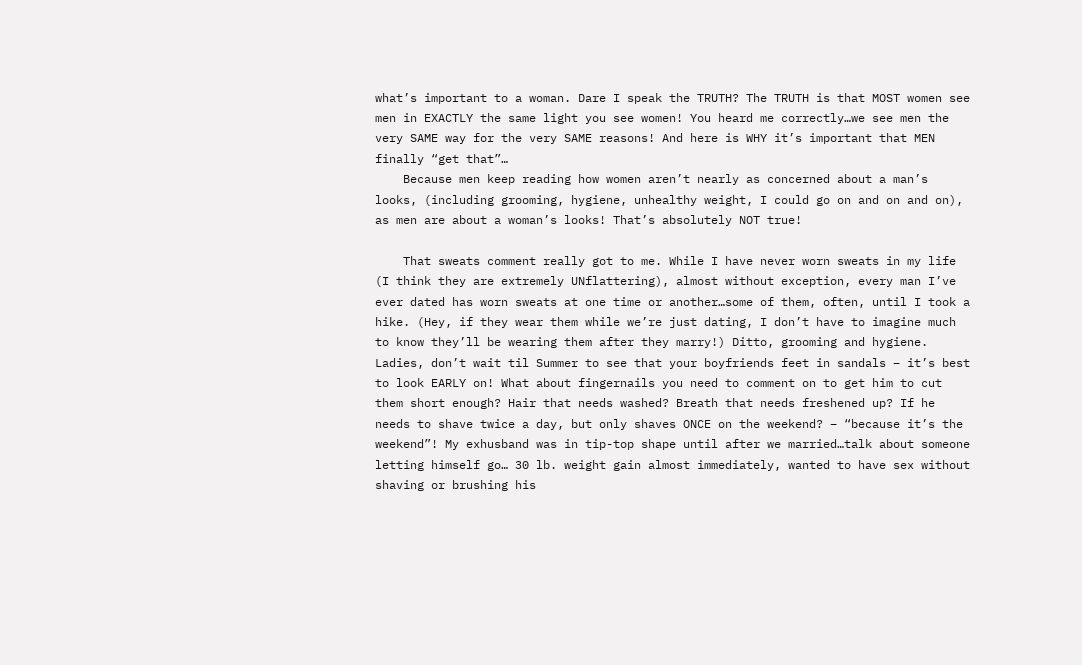what’s important to a woman. Dare I speak the TRUTH? The TRUTH is that MOST women see men in EXACTLY the same light you see women! You heard me correctly…we see men the very SAME way for the very SAME reasons! And here is WHY it’s important that MEN finally “get that”…
    Because men keep reading how women aren’t nearly as concerned about a man’s looks, (including grooming, hygiene, unhealthy weight, I could go on and on and on), as men are about a woman’s looks! That’s absolutely NOT true!

    That sweats comment really got to me. While I have never worn sweats in my life (I think they are extremely UNflattering), almost without exception, every man I’ve ever dated has worn sweats at one time or another…some of them, often, until I took a hike. (Hey, if they wear them while we’re just dating, I don’t have to imagine much to know they’ll be wearing them after they marry!) Ditto, grooming and hygiene. Ladies, don’t wait til Summer to see that your boyfriends feet in sandals – it’s best to look EARLY on! What about fingernails you need to comment on to get him to cut them short enough? Hair that needs washed? Breath that needs freshened up? If he needs to shave twice a day, but only shaves ONCE on the weekend? – “because it’s the weekend”! My exhusband was in tip-top shape until after we married…talk about someone letting himself go… 30 lb. weight gain almost immediately, wanted to have sex without shaving or brushing his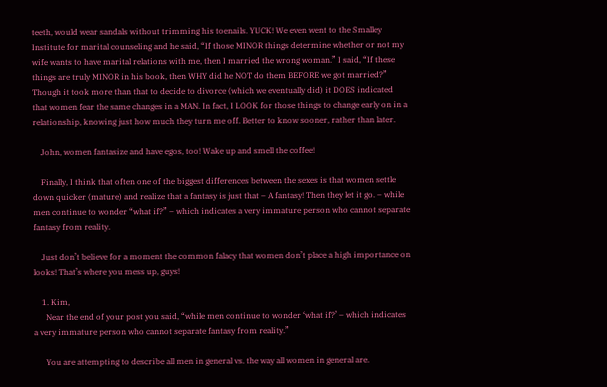teeth, would wear sandals without trimming his toenails. YUCK! We even went to the Smalley Institute for marital counseling and he said, “If those MINOR things determine whether or not my wife wants to have marital relations with me, then I married the wrong woman.” I said, “If these things are truly MINOR in his book, then WHY did he NOT do them BEFORE we got married?” Though it took more than that to decide to divorce (which we eventually did) it DOES indicated that women fear the same changes in a MAN. In fact, I LOOK for those things to change early on in a relationship, knowing just how much they turn me off. Better to know sooner, rather than later.

    John, women fantasize and have egos, too! Wake up and smell the coffee!

    Finally, I think that often one of the biggest differences between the sexes is that women settle down quicker (mature) and realize that a fantasy is just that – A fantasy! Then they let it go. – while men continue to wonder “what if?” – which indicates a very immature person who cannot separate fantasy from reality.

    Just don’t believe for a moment the common falacy that women don’t place a high importance on looks! That’s where you mess up, guys!

    1. Kim,
      Near the end of your post you said, “while men continue to wonder ‘what if?’ – which indicates a very immature person who cannot separate fantasy from reality.”

      You are attempting to describe all men in general vs. the way all women in general are.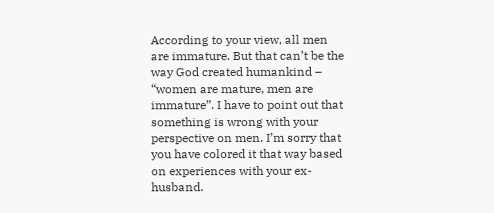According to your view, all men are immature. But that can’t be the way God created humankind – “women are mature, men are immature”. I have to point out that something is wrong with your perspective on men. I’m sorry that you have colored it that way based on experiences with your ex-husband.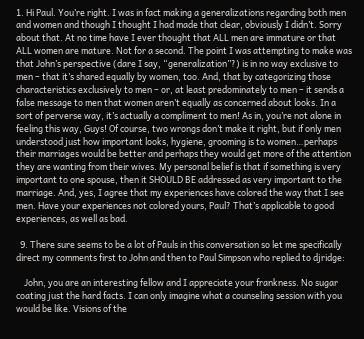1. Hi Paul. You’re right. I was in fact making a generalizations regarding both men and women and though I thought I had made that clear, obviously I didn’t. Sorry about that. At no time have I ever thought that ALL men are immature or that ALL women are mature. Not for a second. The point I was attempting to make was that John’s perspective (dare I say, “generalization”?) is in no way exclusive to men – that it’s shared equally by women, too. And, that by categorizing those characteristics exclusively to men – or, at least predominately to men – it sends a false message to men that women aren’t equally as concerned about looks. In a sort of perverse way, it’s actually a compliment to men! As in, you’re not alone in feeling this way, Guys! Of course, two wrongs don’t make it right, but if only men understood just how important looks, hygiene, grooming is to women…perhaps their marriages would be better and perhaps they would get more of the attention they are wanting from their wives. My personal belief is that if something is very important to one spouse, then it SHOULD BE addressed as very important to the marriage. And, yes, I agree that my experiences have colored the way that I see men. Have your experiences not colored yours, Paul? That’s applicable to good experiences, as well as bad.

  9. There sure seems to be a lot of Pauls in this conversation so let me specifically direct my comments first to John and then to Paul Simpson who replied to djridge:

    John, you are an interesting fellow and I appreciate your frankness. No sugar coating just the hard facts. I can only imagine what a counseling session with you would be like. Visions of the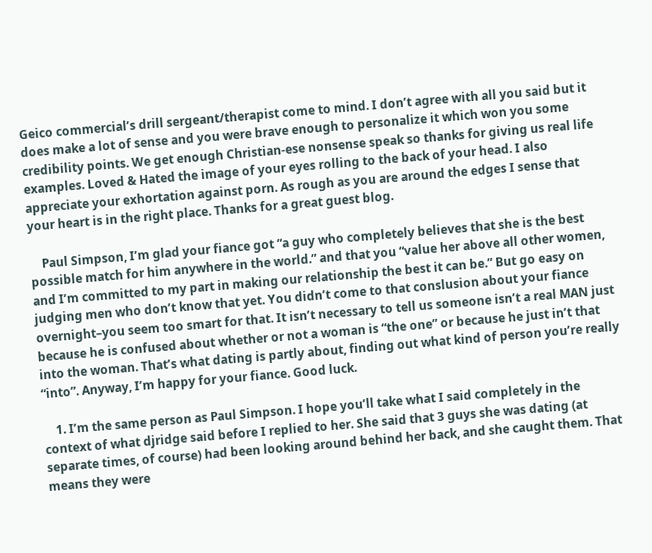Geico commercial’s drill sergeant/therapist come to mind. I don’t agree with all you said but it does make a lot of sense and you were brave enough to personalize it which won you some credibility points. We get enough Christian-ese nonsense speak so thanks for giving us real life examples. Loved & Hated the image of your eyes rolling to the back of your head. I also appreciate your exhortation against porn. As rough as you are around the edges I sense that your heart is in the right place. Thanks for a great guest blog.

    Paul Simpson, I’m glad your fiance got “a guy who completely believes that she is the best possible match for him anywhere in the world.” and that you “value her above all other women, and I’m committed to my part in making our relationship the best it can be.” But go easy on judging men who don’t know that yet. You didn’t come to that conslusion about your fiance overnight–you seem too smart for that. It isn’t necessary to tell us someone isn’t a real MAN just because he is confused about whether or not a woman is “the one” or because he just in’t that into the woman. That’s what dating is partly about, finding out what kind of person you’re really “into”. Anyway, I’m happy for your fiance. Good luck.

    1. I’m the same person as Paul Simpson. I hope you’ll take what I said completely in the context of what djridge said before I replied to her. She said that 3 guys she was dating (at separate times, of course) had been looking around behind her back, and she caught them. That means they were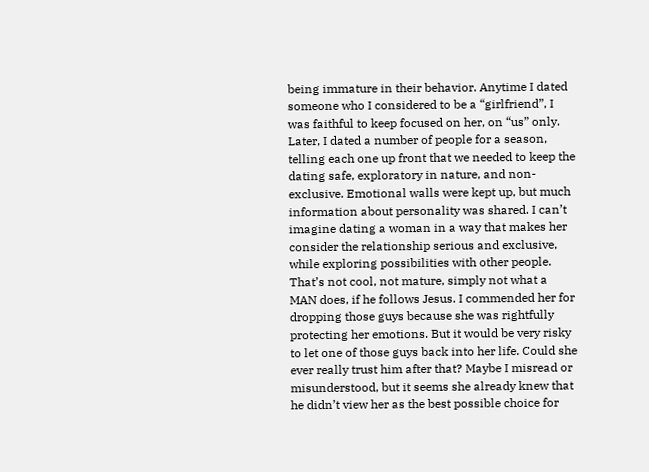being immature in their behavior. Anytime I dated someone who I considered to be a “girlfriend”, I was faithful to keep focused on her, on “us” only. Later, I dated a number of people for a season, telling each one up front that we needed to keep the dating safe, exploratory in nature, and non-exclusive. Emotional walls were kept up, but much information about personality was shared. I can’t imagine dating a woman in a way that makes her consider the relationship serious and exclusive, while exploring possibilities with other people. That’s not cool, not mature, simply not what a MAN does, if he follows Jesus. I commended her for dropping those guys because she was rightfully protecting her emotions. But it would be very risky to let one of those guys back into her life. Could she ever really trust him after that? Maybe I misread or misunderstood, but it seems she already knew that he didn’t view her as the best possible choice for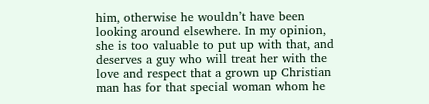him, otherwise he wouldn’t have been looking around elsewhere. In my opinion, she is too valuable to put up with that, and deserves a guy who will treat her with the love and respect that a grown up Christian man has for that special woman whom he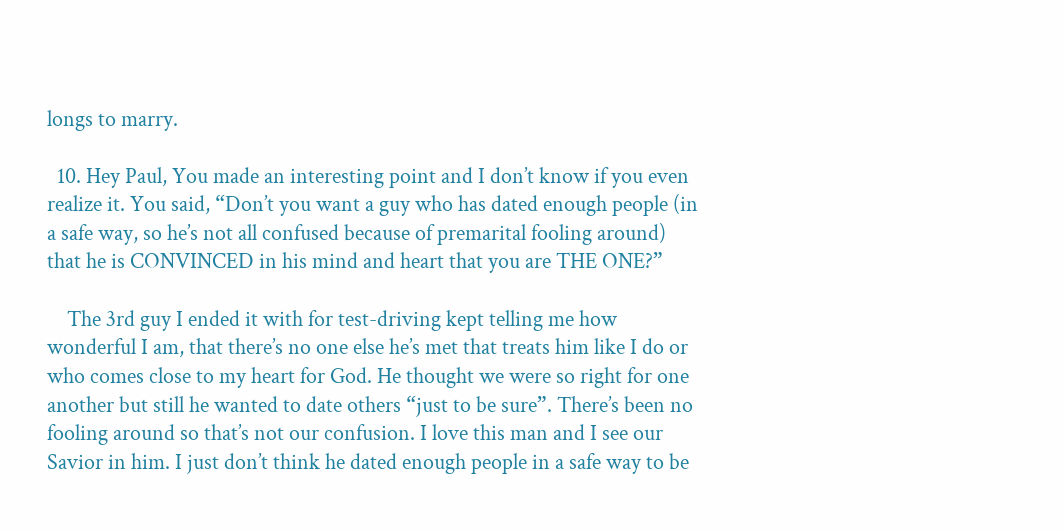longs to marry.

  10. Hey Paul, You made an interesting point and I don’t know if you even realize it. You said, “Don’t you want a guy who has dated enough people (in a safe way, so he’s not all confused because of premarital fooling around) that he is CONVINCED in his mind and heart that you are THE ONE?”

    The 3rd guy I ended it with for test-driving kept telling me how wonderful I am, that there’s no one else he’s met that treats him like I do or who comes close to my heart for God. He thought we were so right for one another but still he wanted to date others “just to be sure”. There’s been no fooling around so that’s not our confusion. I love this man and I see our Savior in him. I just don’t think he dated enough people in a safe way to be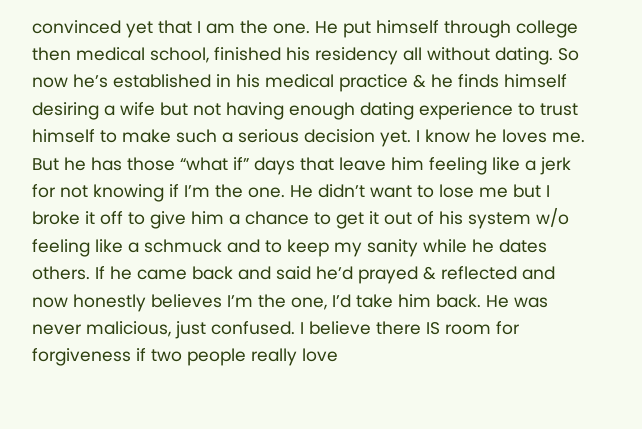convinced yet that I am the one. He put himself through college then medical school, finished his residency all without dating. So now he’s established in his medical practice & he finds himself desiring a wife but not having enough dating experience to trust himself to make such a serious decision yet. I know he loves me. But he has those “what if” days that leave him feeling like a jerk for not knowing if I’m the one. He didn’t want to lose me but I broke it off to give him a chance to get it out of his system w/o feeling like a schmuck and to keep my sanity while he dates others. If he came back and said he’d prayed & reflected and now honestly believes I’m the one, I’d take him back. He was never malicious, just confused. I believe there IS room for forgiveness if two people really love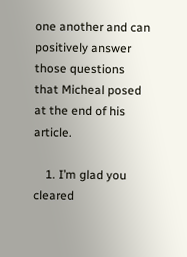one another and can positively answer those questions that Micheal posed at the end of his article.

    1. I’m glad you cleared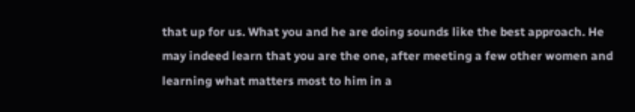that up for us. What you and he are doing sounds like the best approach. He may indeed learn that you are the one, after meeting a few other women and learning what matters most to him in a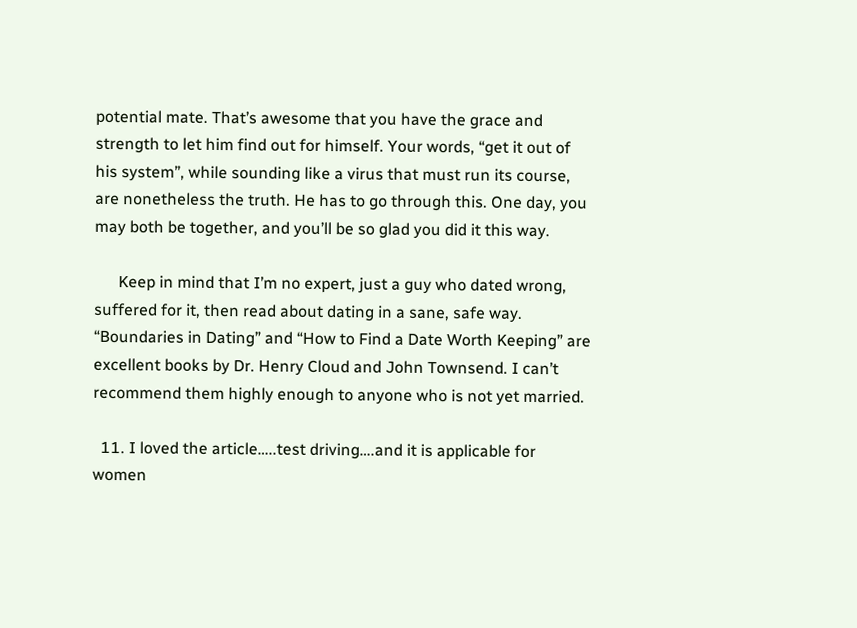potential mate. That’s awesome that you have the grace and strength to let him find out for himself. Your words, “get it out of his system”, while sounding like a virus that must run its course, are nonetheless the truth. He has to go through this. One day, you may both be together, and you’ll be so glad you did it this way.

      Keep in mind that I’m no expert, just a guy who dated wrong, suffered for it, then read about dating in a sane, safe way. “Boundaries in Dating” and “How to Find a Date Worth Keeping” are excellent books by Dr. Henry Cloud and John Townsend. I can’t recommend them highly enough to anyone who is not yet married.

  11. I loved the article…..test driving….and it is applicable for women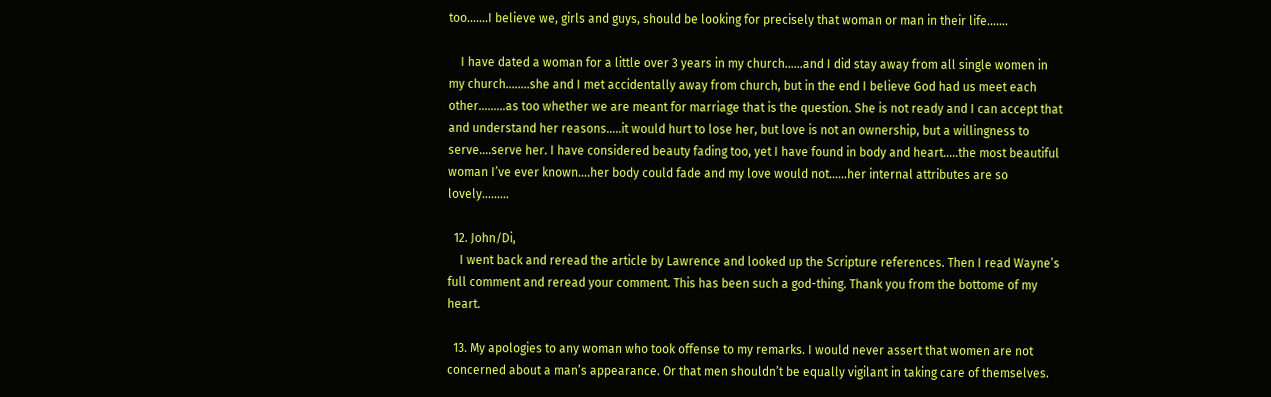too…….I believe we, girls and guys, should be looking for precisely that woman or man in their life…….

    I have dated a woman for a little over 3 years in my church……and I did stay away from all single women in my church……..she and I met accidentally away from church, but in the end I believe God had us meet each other………as too whether we are meant for marriage that is the question. She is not ready and I can accept that and understand her reasons…..it would hurt to lose her, but love is not an ownership, but a willingness to serve….serve her. I have considered beauty fading too, yet I have found in body and heart…..the most beautiful woman I’ve ever known….her body could fade and my love would not……her internal attributes are so lovely………

  12. John/Di,
    I went back and reread the article by Lawrence and looked up the Scripture references. Then I read Wayne’s full comment and reread your comment. This has been such a god-thing. Thank you from the bottome of my heart.

  13. My apologies to any woman who took offense to my remarks. I would never assert that women are not concerned about a man’s appearance. Or that men shouldn’t be equally vigilant in taking care of themselves.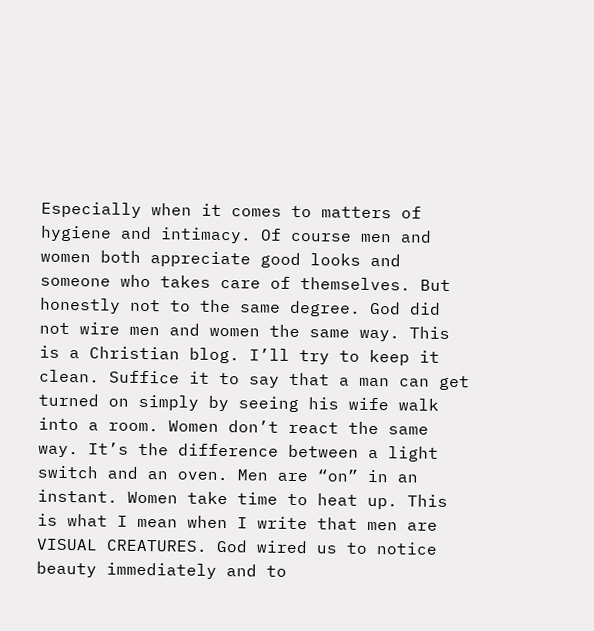Especially when it comes to matters of hygiene and intimacy. Of course men and women both appreciate good looks and someone who takes care of themselves. But honestly not to the same degree. God did not wire men and women the same way. This is a Christian blog. I’ll try to keep it clean. Suffice it to say that a man can get turned on simply by seeing his wife walk into a room. Women don’t react the same way. It’s the difference between a light switch and an oven. Men are “on” in an instant. Women take time to heat up. This is what I mean when I write that men are VISUAL CREATURES. God wired us to notice beauty immediately and to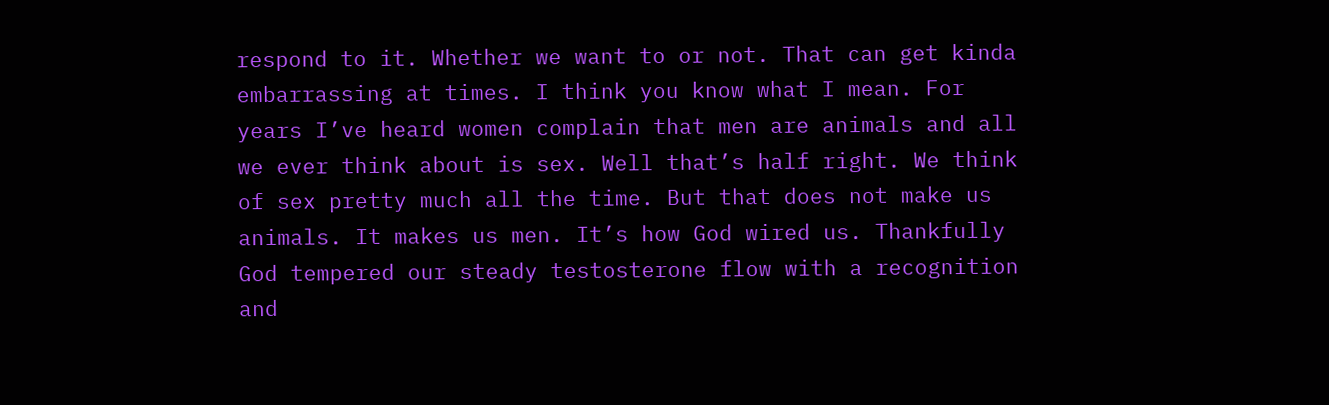respond to it. Whether we want to or not. That can get kinda embarrassing at times. I think you know what I mean. For years I’ve heard women complain that men are animals and all we ever think about is sex. Well that’s half right. We think of sex pretty much all the time. But that does not make us animals. It makes us men. It’s how God wired us. Thankfully God tempered our steady testosterone flow with a recognition and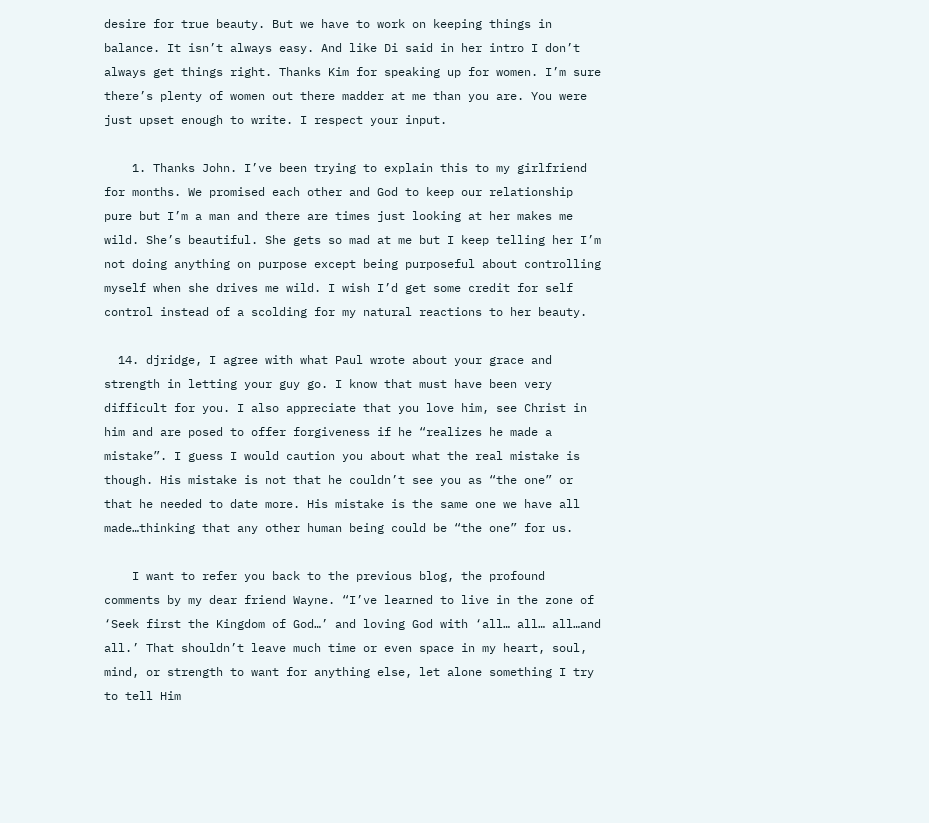desire for true beauty. But we have to work on keeping things in balance. It isn’t always easy. And like Di said in her intro I don’t always get things right. Thanks Kim for speaking up for women. I’m sure there’s plenty of women out there madder at me than you are. You were just upset enough to write. I respect your input.

    1. Thanks John. I’ve been trying to explain this to my girlfriend for months. We promised each other and God to keep our relationship pure but I’m a man and there are times just looking at her makes me wild. She’s beautiful. She gets so mad at me but I keep telling her I’m not doing anything on purpose except being purposeful about controlling myself when she drives me wild. I wish I’d get some credit for self control instead of a scolding for my natural reactions to her beauty.

  14. djridge, I agree with what Paul wrote about your grace and strength in letting your guy go. I know that must have been very difficult for you. I also appreciate that you love him, see Christ in him and are posed to offer forgiveness if he “realizes he made a mistake”. I guess I would caution you about what the real mistake is though. His mistake is not that he couldn’t see you as “the one” or that he needed to date more. His mistake is the same one we have all made…thinking that any other human being could be “the one” for us.

    I want to refer you back to the previous blog, the profound comments by my dear friend Wayne. “I’ve learned to live in the zone of ‘Seek first the Kingdom of God…’ and loving God with ‘all… all… all…and all.’ That shouldn’t leave much time or even space in my heart, soul, mind, or strength to want for anything else, let alone something I try to tell Him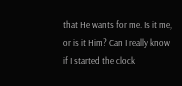that He wants for me. Is it me, or is it Him? Can I really know if I started the clock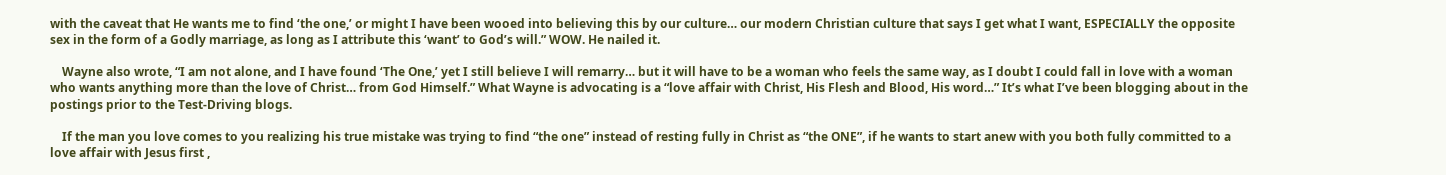with the caveat that He wants me to find ‘the one,’ or might I have been wooed into believing this by our culture… our modern Christian culture that says I get what I want, ESPECIALLY the opposite sex in the form of a Godly marriage, as long as I attribute this ‘want’ to God’s will.” WOW. He nailed it.

    Wayne also wrote, “I am not alone, and I have found ‘The One,’ yet I still believe I will remarry… but it will have to be a woman who feels the same way, as I doubt I could fall in love with a woman who wants anything more than the love of Christ… from God Himself.” What Wayne is advocating is a “love affair with Christ, His Flesh and Blood, His word…” It’s what I’ve been blogging about in the postings prior to the Test-Driving blogs.

    If the man you love comes to you realizing his true mistake was trying to find “the one” instead of resting fully in Christ as “the ONE”, if he wants to start anew with you both fully committed to a love affair with Jesus first ,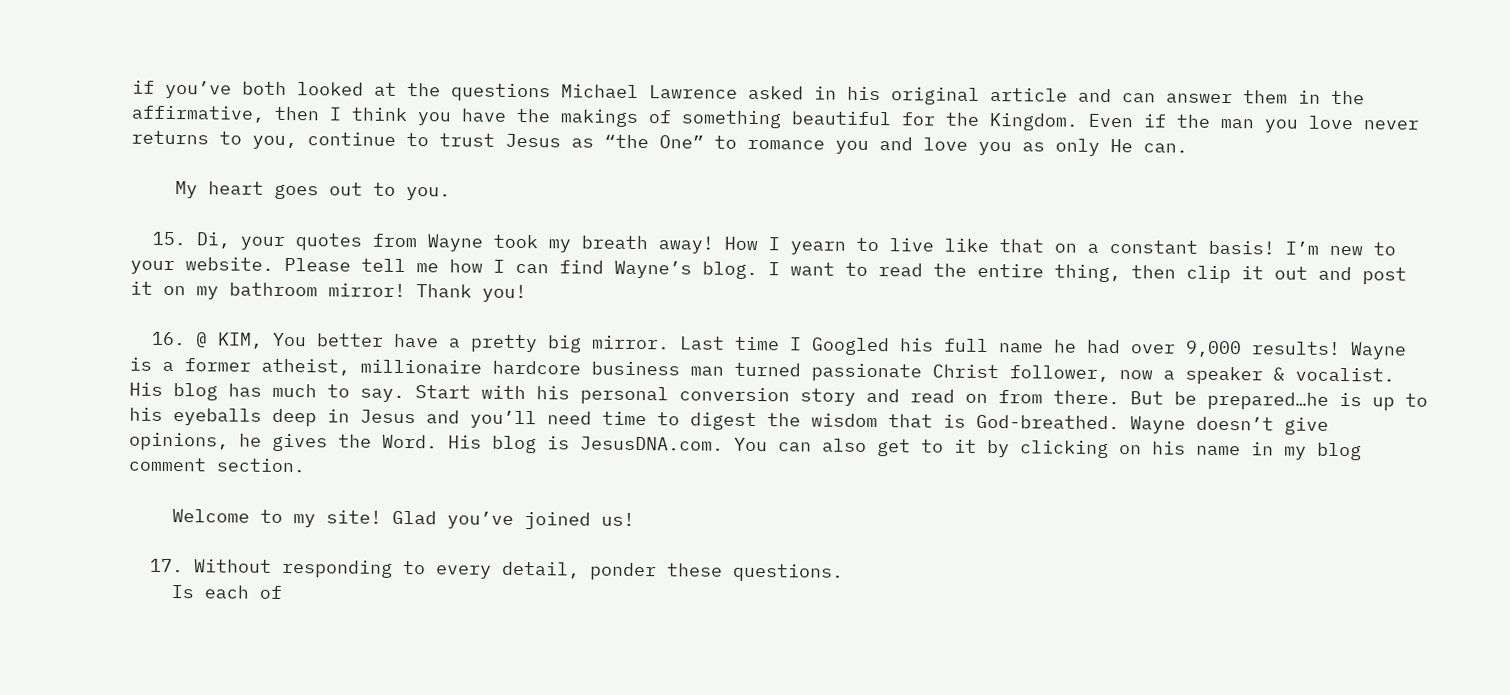if you’ve both looked at the questions Michael Lawrence asked in his original article and can answer them in the affirmative, then I think you have the makings of something beautiful for the Kingdom. Even if the man you love never returns to you, continue to trust Jesus as “the One” to romance you and love you as only He can.

    My heart goes out to you.

  15. Di, your quotes from Wayne took my breath away! How I yearn to live like that on a constant basis! I’m new to your website. Please tell me how I can find Wayne’s blog. I want to read the entire thing, then clip it out and post it on my bathroom mirror! Thank you!

  16. @ KIM, You better have a pretty big mirror. Last time I Googled his full name he had over 9,000 results! Wayne is a former atheist, millionaire hardcore business man turned passionate Christ follower, now a speaker & vocalist. His blog has much to say. Start with his personal conversion story and read on from there. But be prepared…he is up to his eyeballs deep in Jesus and you’ll need time to digest the wisdom that is God-breathed. Wayne doesn’t give opinions, he gives the Word. His blog is JesusDNA.com. You can also get to it by clicking on his name in my blog comment section.

    Welcome to my site! Glad you’ve joined us!

  17. Without responding to every detail, ponder these questions.
    Is each of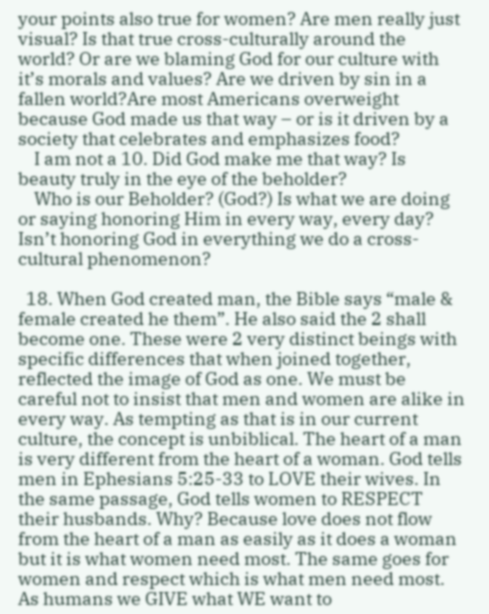your points also true for women? Are men really just visual? Is that true cross-culturally around the world? Or are we blaming God for our culture with it’s morals and values? Are we driven by sin in a fallen world?Are most Americans overweight because God made us that way – or is it driven by a society that celebrates and emphasizes food?
    I am not a 10. Did God make me that way? Is beauty truly in the eye of the beholder?
    Who is our Beholder? (God?) Is what we are doing or saying honoring Him in every way, every day? Isn’t honoring God in everything we do a cross-cultural phenomenon?

  18. When God created man, the Bible says “male & female created he them”. He also said the 2 shall become one. These were 2 very distinct beings with specific differences that when joined together, reflected the image of God as one. We must be careful not to insist that men and women are alike in every way. As tempting as that is in our current culture, the concept is unbiblical. The heart of a man is very different from the heart of a woman. God tells men in Ephesians 5:25-33 to LOVE their wives. In the same passage, God tells women to RESPECT their husbands. Why? Because love does not flow from the heart of a man as easily as it does a woman but it is what women need most. The same goes for women and respect which is what men need most. As humans we GIVE what WE want to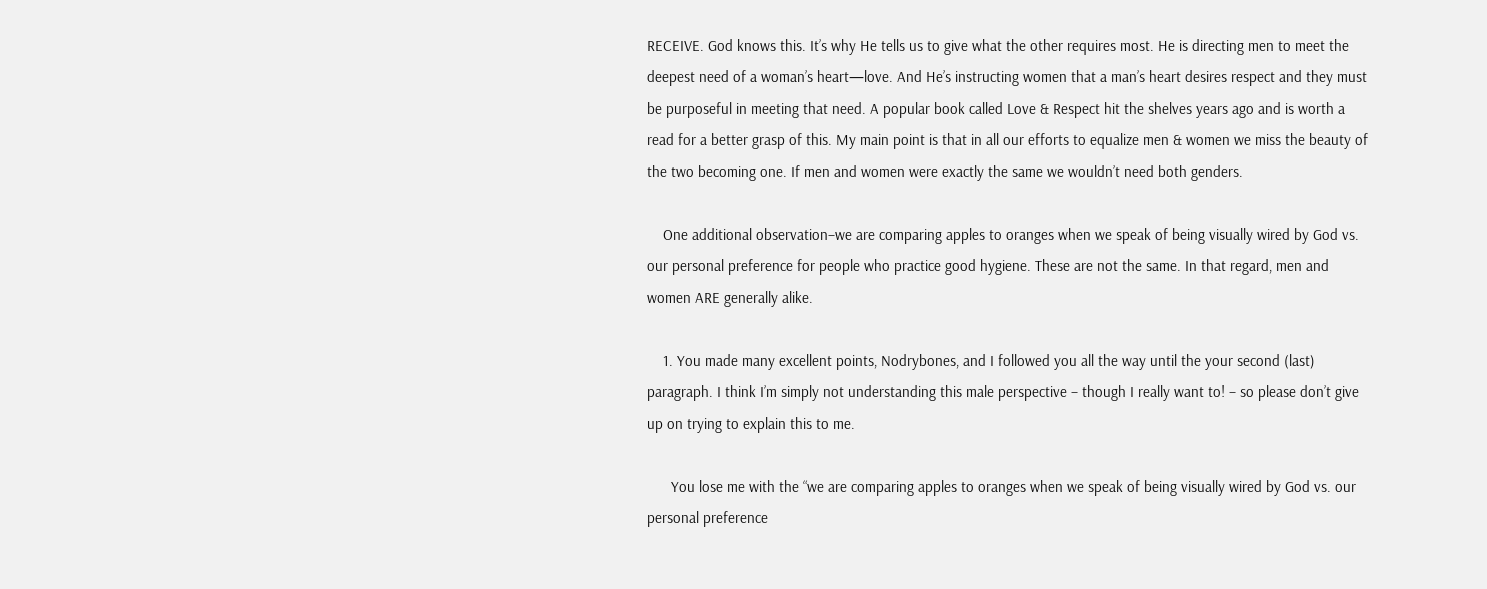RECEIVE. God knows this. It’s why He tells us to give what the other requires most. He is directing men to meet the deepest need of a woman’s heart—love. And He’s instructing women that a man’s heart desires respect and they must be purposeful in meeting that need. A popular book called Love & Respect hit the shelves years ago and is worth a read for a better grasp of this. My main point is that in all our efforts to equalize men & women we miss the beauty of the two becoming one. If men and women were exactly the same we wouldn’t need both genders.

    One additional observation–we are comparing apples to oranges when we speak of being visually wired by God vs. our personal preference for people who practice good hygiene. These are not the same. In that regard, men and women ARE generally alike.

    1. You made many excellent points, Nodrybones, and I followed you all the way until the your second (last) paragraph. I think I’m simply not understanding this male perspective – though I really want to! – so please don’t give up on trying to explain this to me.

      You lose me with the “we are comparing apples to oranges when we speak of being visually wired by God vs. our personal preference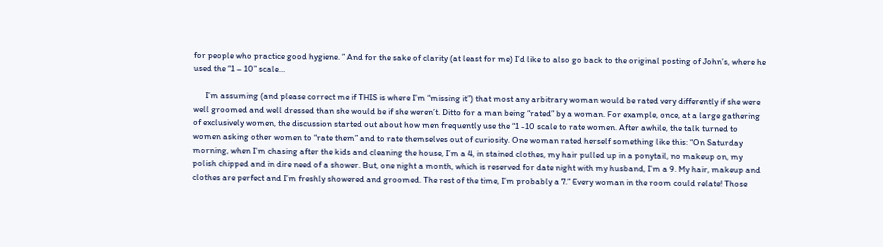for people who practice good hygiene. ” And for the sake of clarity (at least for me) I’d like to also go back to the original posting of John’s, where he used the “1 – 10” scale…

      I’m assuming (and please correct me if THIS is where I’m “missing it”) that most any arbitrary woman would be rated very differently if she were well groomed and well dressed than she would be if she weren’t. Ditto for a man being “rated” by a woman. For example, once, at a large gathering of exclusively women, the discussion started out about how men frequently use the “1 -10 scale to rate women. After awhile, the talk turned to women asking other women to “rate them” and to rate themselves out of curiosity. One woman rated herself something like this: “On Saturday morning, when I’m chasing after the kids and cleaning the house, I’m a 4, in stained clothes, my hair pulled up in a ponytail, no makeup on, my polish chipped and in dire need of a shower. But, one night a month, which is reserved for date night with my husband, I’m a 9. My hair, makeup and clothes are perfect and I’m freshly showered and groomed. The rest of the time, I’m probably a 7.” Every woman in the room could relate! Those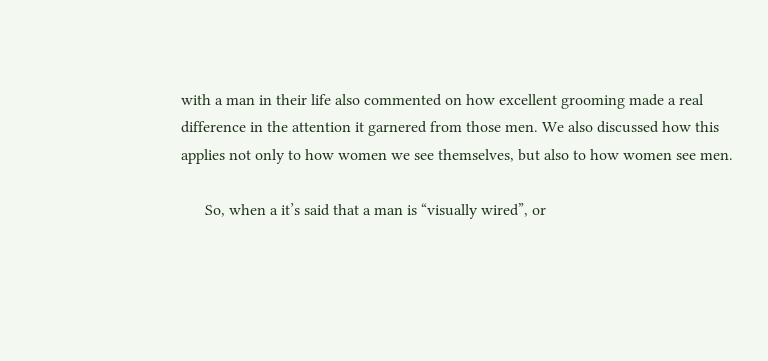with a man in their life also commented on how excellent grooming made a real difference in the attention it garnered from those men. We also discussed how this applies not only to how women we see themselves, but also to how women see men.

      So, when a it’s said that a man is “visually wired”, or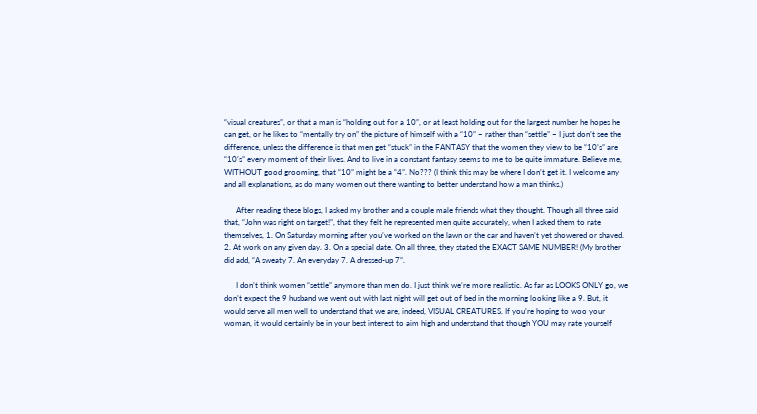“visual creatures”, or that a man is “holding out for a 10”, or at least holding out for the largest number he hopes he can get, or he likes to “mentally try on” the picture of himself with a “10” – rather than “settle” – I just don’t see the difference, unless the difference is that men get “stuck” in the FANTASY that the women they view to be “10’s” are “10’s” every moment of their lives. And to live in a constant fantasy seems to me to be quite immature. Believe me, WITHOUT good grooming, that “10” might be a “4”. No??? (I think this may be where I don’t get it. I welcome any and all explanations, as do many women out there wanting to better understand how a man thinks.)

      After reading these blogs, I asked my brother and a couple male friends what they thought. Though all three said that, “John was right on target!”, that they felt he represented men quite accurately, when I asked them to rate themselves, 1. On Saturday morning after you’ve worked on the lawn or the car and haven’t yet showered or shaved. 2. At work on any given day. 3. On a special date. On all three, they stated the EXACT SAME NUMBER! (My brother did add, “A sweaty 7. An everyday 7. A dressed-up 7”.

      I don’t think women “settle” anymore than men do. I just think we’re more realistic. As far as LOOKS ONLY go, we don’t expect the 9 husband we went out with last night will get out of bed in the morning looking like a 9. But, it would serve all men well to understand that we are, indeed, VISUAL CREATURES. If you’re hoping to woo your woman, it would certainly be in your best interest to aim high and understand that though YOU may rate yourself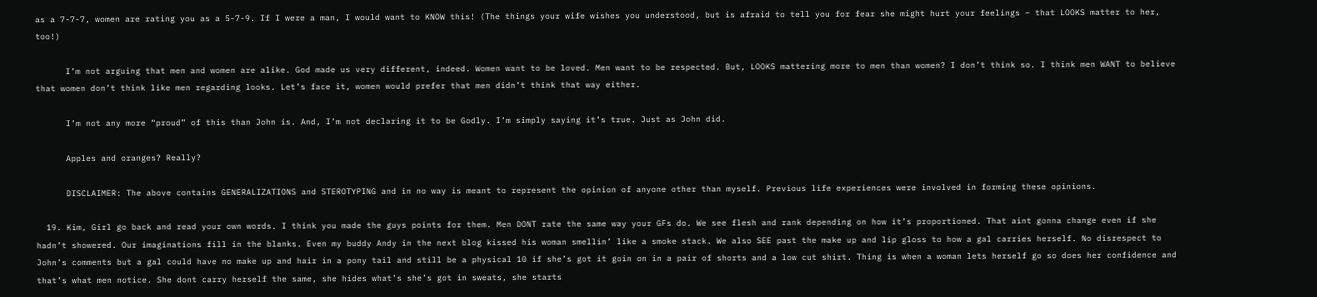as a 7-7-7, women are rating you as a 5-7-9. If I were a man, I would want to KNOW this! (The things your wife wishes you understood, but is afraid to tell you for fear she might hurt your feelings – that LOOKS matter to her, too!)

      I’m not arguing that men and women are alike. God made us very different, indeed. Women want to be loved. Men want to be respected. But, LOOKS mattering more to men than women? I don’t think so. I think men WANT to believe that women don’t think like men regarding looks. Let’s face it, women would prefer that men didn’t think that way either.

      I’m not any more “proud” of this than John is. And, I’m not declaring it to be Godly. I’m simply saying it’s true. Just as John did.

      Apples and oranges? Really?

      DISCLAIMER: The above contains GENERALIZATIONS and STEROTYPING and in no way is meant to represent the opinion of anyone other than myself. Previous life experiences were involved in forming these opinions.

  19. Kim, Girl go back and read your own words. I think you made the guys points for them. Men DONT rate the same way your GFs do. We see flesh and rank depending on how it’s proportioned. That aint gonna change even if she hadn’t showered. Our imaginations fill in the blanks. Even my buddy Andy in the next blog kissed his woman smellin’ like a smoke stack. We also SEE past the make up and lip gloss to how a gal carries herself. No disrespect to John’s comments but a gal could have no make up and hair in a pony tail and still be a physical 10 if she’s got it goin on in a pair of shorts and a low cut shirt. Thing is when a woman lets herself go so does her confidence and that’s what men notice. She dont carry herself the same, she hides what’s she’s got in sweats, she starts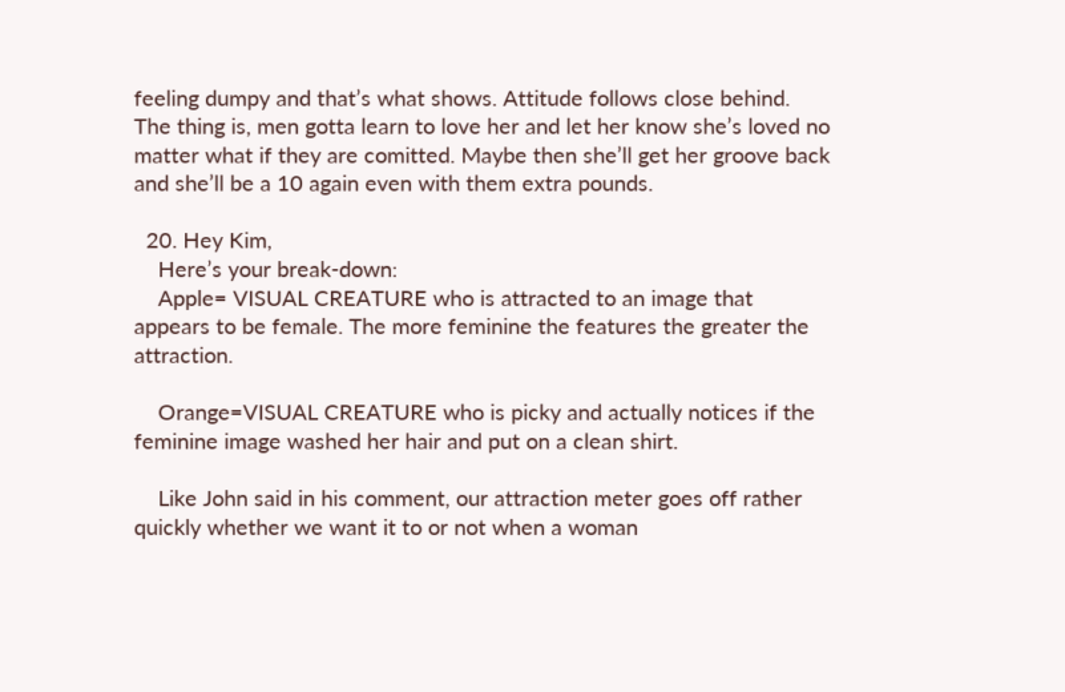feeling dumpy and that’s what shows. Attitude follows close behind. The thing is, men gotta learn to love her and let her know she’s loved no matter what if they are comitted. Maybe then she’ll get her groove back and she’ll be a 10 again even with them extra pounds.

  20. Hey Kim,
    Here’s your break-down:
    Apple= VISUAL CREATURE who is attracted to an image that appears to be female. The more feminine the features the greater the attraction.

    Orange=VISUAL CREATURE who is picky and actually notices if the feminine image washed her hair and put on a clean shirt.

    Like John said in his comment, our attraction meter goes off rather quickly whether we want it to or not when a woman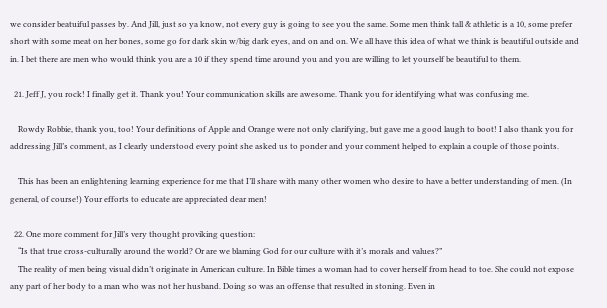we consider beatuiful passes by. And Jill, just so ya know, not every guy is going to see you the same. Some men think tall & athletic is a 10, some prefer short with some meat on her bones, some go for dark skin w/big dark eyes, and on and on. We all have this idea of what we think is beautiful outside and in. I bet there are men who would think you are a 10 if they spend time around you and you are willing to let yourself be beautiful to them.

  21. Jeff J, you rock! I finally get it. Thank you! Your communication skills are awesome. Thank you for identifying what was confusing me.

    Rowdy Robbie, thank you, too! Your definitions of Apple and Orange were not only clarifying, but gave me a good laugh to boot! I also thank you for addressing Jill’s comment, as I clearly understood every point she asked us to ponder and your comment helped to explain a couple of those points.

    This has been an enlightening learning experience for me that I’ll share with many other women who desire to have a better understanding of men. (In general, of course!) Your efforts to educate are appreciated dear men!

  22. One more comment for Jill’s very thought proviking question:
    “Is that true cross-culturally around the world? Or are we blaming God for our culture with it’s morals and values?”
    The reality of men being visual didn’t originate in American culture. In Bible times a woman had to cover herself from head to toe. She could not expose any part of her body to a man who was not her husband. Doing so was an offense that resulted in stoning. Even in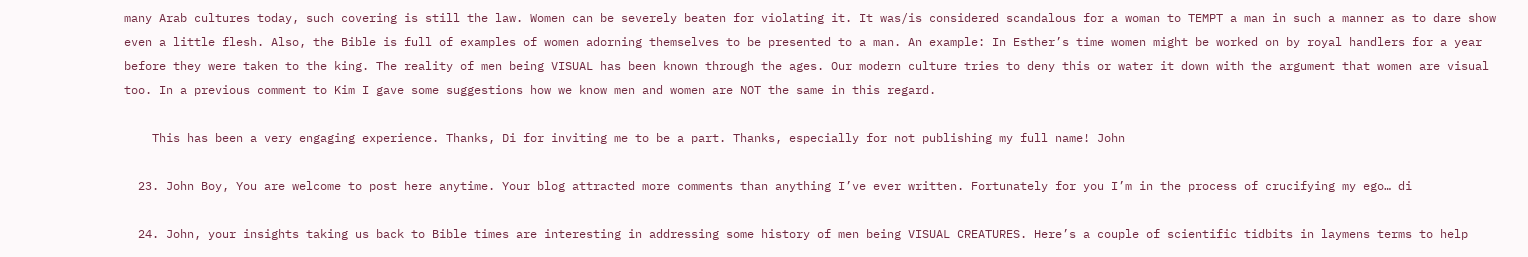many Arab cultures today, such covering is still the law. Women can be severely beaten for violating it. It was/is considered scandalous for a woman to TEMPT a man in such a manner as to dare show even a little flesh. Also, the Bible is full of examples of women adorning themselves to be presented to a man. An example: In Esther’s time women might be worked on by royal handlers for a year before they were taken to the king. The reality of men being VISUAL has been known through the ages. Our modern culture tries to deny this or water it down with the argument that women are visual too. In a previous comment to Kim I gave some suggestions how we know men and women are NOT the same in this regard.

    This has been a very engaging experience. Thanks, Di for inviting me to be a part. Thanks, especially for not publishing my full name! John

  23. John Boy, You are welcome to post here anytime. Your blog attracted more comments than anything I’ve ever written. Fortunately for you I’m in the process of crucifying my ego… di

  24. John, your insights taking us back to Bible times are interesting in addressing some history of men being VISUAL CREATURES. Here’s a couple of scientific tidbits in laymens terms to help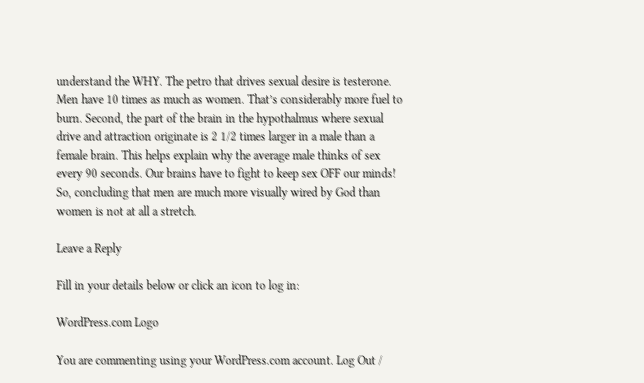understand the WHY. The petro that drives sexual desire is testerone. Men have 10 times as much as women. That’s considerably more fuel to burn. Second, the part of the brain in the hypothalmus where sexual drive and attraction originate is 2 1/2 times larger in a male than a female brain. This helps explain why the average male thinks of sex every 90 seconds. Our brains have to fight to keep sex OFF our minds! So, concluding that men are much more visually wired by God than women is not at all a stretch.

Leave a Reply

Fill in your details below or click an icon to log in:

WordPress.com Logo

You are commenting using your WordPress.com account. Log Out /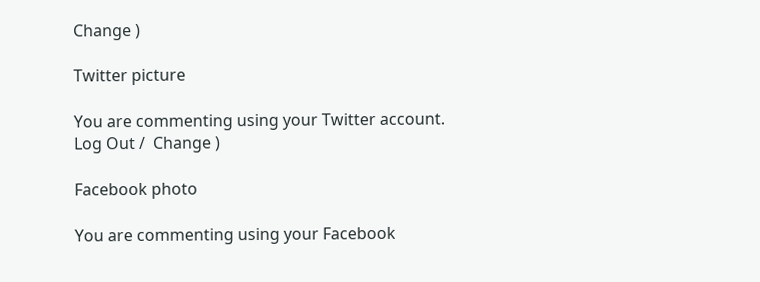Change )

Twitter picture

You are commenting using your Twitter account. Log Out /  Change )

Facebook photo

You are commenting using your Facebook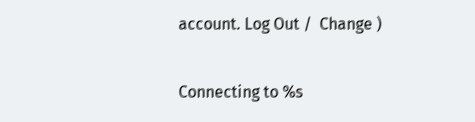account. Log Out /  Change )

Connecting to %s